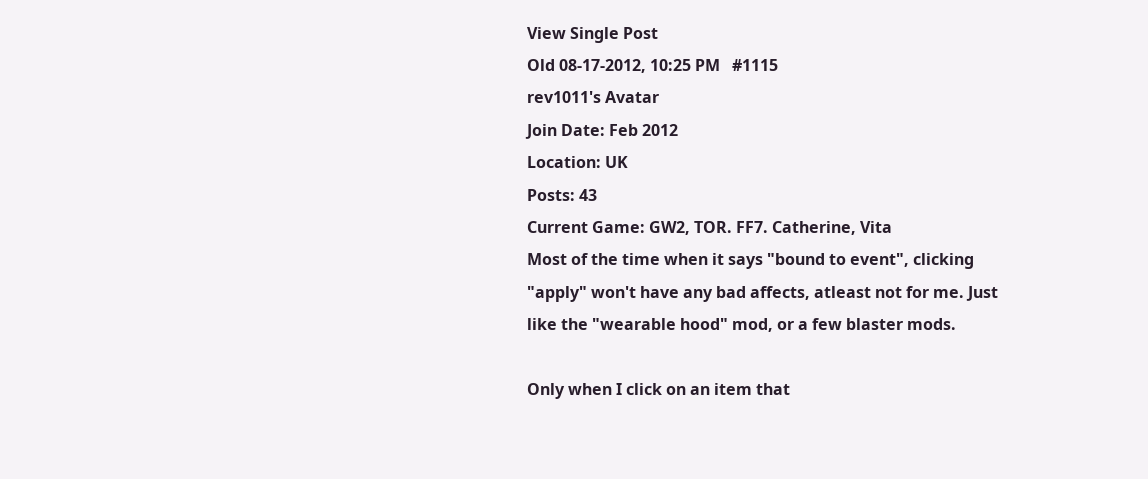View Single Post
Old 08-17-2012, 10:25 PM   #1115
rev1011's Avatar
Join Date: Feb 2012
Location: UK
Posts: 43
Current Game: GW2, TOR. FF7. Catherine, Vita
Most of the time when it says "bound to event", clicking "apply" won't have any bad affects, atleast not for me. Just like the "wearable hood" mod, or a few blaster mods.

Only when I click on an item that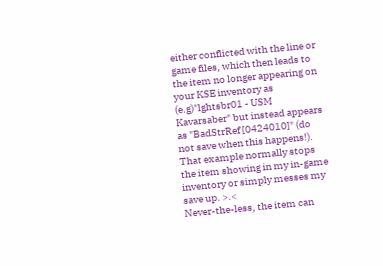either conflicted with the line or game files, which then leads to the item no longer appearing on your KSE inventory as (e.g)"lghtsbr01 - USM Kavarsaber" but instead appears as "BadStrRef [0424010]" (do not save when this happens!).
That example normally stops the item showing in my in-game inventory or simply messes my save up. >.<
Never-the-less, the item can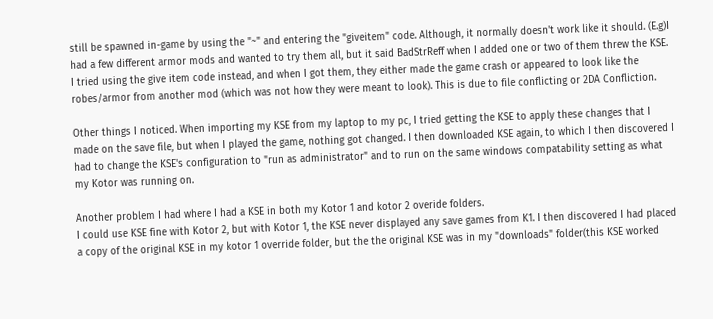still be spawned in-game by using the "~" and entering the "giveitem" code. Although, it normally doesn't work like it should. (E.g)I had a few different armor mods and wanted to try them all, but it said BadStrReff when I added one or two of them threw the KSE.
I tried using the give item code instead, and when I got them, they either made the game crash or appeared to look like the robes/armor from another mod (which was not how they were meant to look). This is due to file conflicting or 2DA Confliction.

Other things I noticed. When importing my KSE from my laptop to my pc, I tried getting the KSE to apply these changes that I made on the save file, but when I played the game, nothing got changed. I then downloaded KSE again, to which I then discovered I had to change the KSE's configuration to "run as administrator" and to run on the same windows compatability setting as what my Kotor was running on.

Another problem I had where I had a KSE in both my Kotor 1 and kotor 2 overide folders.
I could use KSE fine with Kotor 2, but with Kotor 1, the KSE never displayed any save games from K1. I then discovered I had placed a copy of the original KSE in my kotor 1 override folder, but the the original KSE was in my "downloads" folder(this KSE worked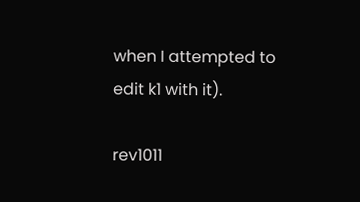when I attempted to edit k1 with it).

rev1011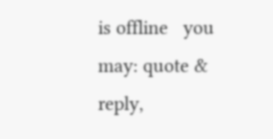is offline   you may: quote & reply,